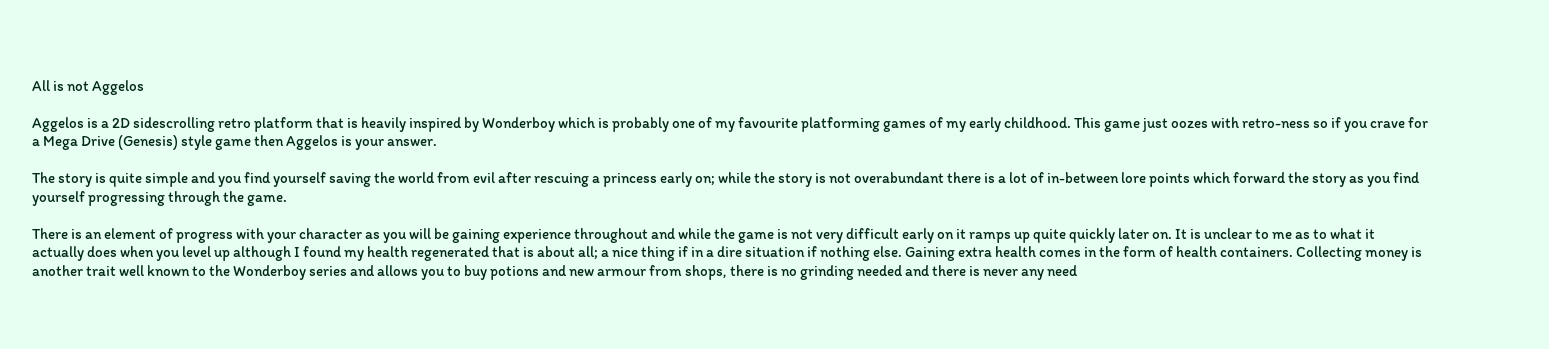All is not Aggelos

Aggelos is a 2D sidescrolling retro platform that is heavily inspired by Wonderboy which is probably one of my favourite platforming games of my early childhood. This game just oozes with retro-ness so if you crave for a Mega Drive (Genesis) style game then Aggelos is your answer.

The story is quite simple and you find yourself saving the world from evil after rescuing a princess early on; while the story is not overabundant there is a lot of in-between lore points which forward the story as you find yourself progressing through the game.

There is an element of progress with your character as you will be gaining experience throughout and while the game is not very difficult early on it ramps up quite quickly later on. It is unclear to me as to what it actually does when you level up although I found my health regenerated that is about all; a nice thing if in a dire situation if nothing else. Gaining extra health comes in the form of health containers. Collecting money is another trait well known to the Wonderboy series and allows you to buy potions and new armour from shops, there is no grinding needed and there is never any need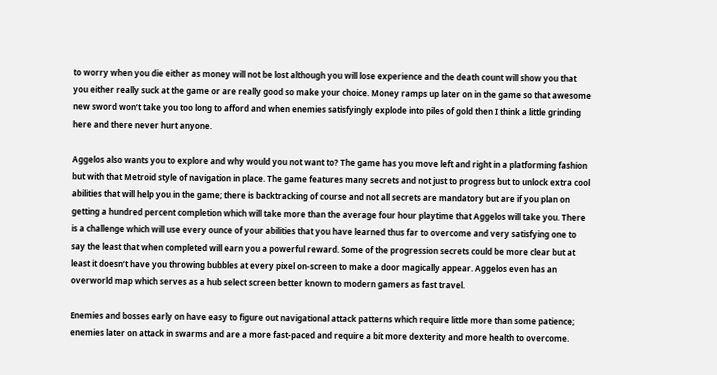to worry when you die either as money will not be lost although you will lose experience and the death count will show you that you either really suck at the game or are really good so make your choice. Money ramps up later on in the game so that awesome new sword won’t take you too long to afford and when enemies satisfyingly explode into piles of gold then I think a little grinding here and there never hurt anyone.

Aggelos also wants you to explore and why would you not want to? The game has you move left and right in a platforming fashion but with that Metroid style of navigation in place. The game features many secrets and not just to progress but to unlock extra cool abilities that will help you in the game; there is backtracking of course and not all secrets are mandatory but are if you plan on getting a hundred percent completion which will take more than the average four hour playtime that Aggelos will take you. There is a challenge which will use every ounce of your abilities that you have learned thus far to overcome and very satisfying one to say the least that when completed will earn you a powerful reward. Some of the progression secrets could be more clear but at least it doesn’t have you throwing bubbles at every pixel on-screen to make a door magically appear. Aggelos even has an overworld map which serves as a hub select screen better known to modern gamers as fast travel.

Enemies and bosses early on have easy to figure out navigational attack patterns which require little more than some patience; enemies later on attack in swarms and are a more fast-paced and require a bit more dexterity and more health to overcome.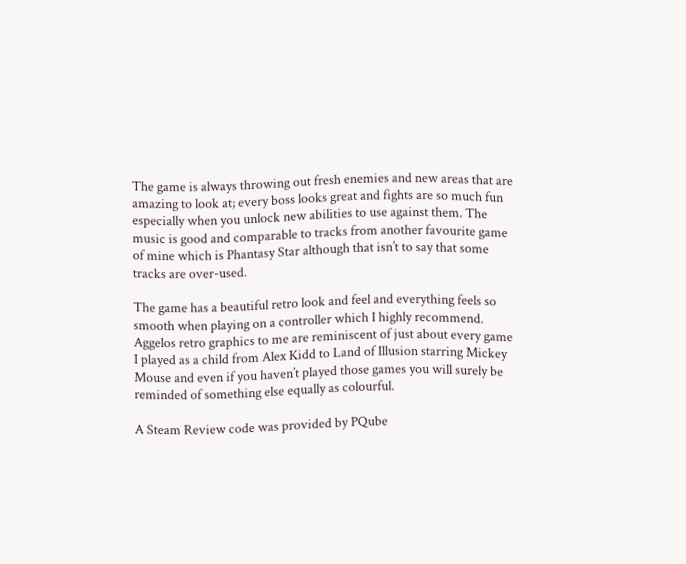The game is always throwing out fresh enemies and new areas that are amazing to look at; every boss looks great and fights are so much fun especially when you unlock new abilities to use against them. The music is good and comparable to tracks from another favourite game of mine which is Phantasy Star although that isn’t to say that some tracks are over-used.

The game has a beautiful retro look and feel and everything feels so smooth when playing on a controller which I highly recommend. Aggelos retro graphics to me are reminiscent of just about every game I played as a child from Alex Kidd to Land of Illusion starring Mickey Mouse and even if you haven’t played those games you will surely be reminded of something else equally as colourful.

A Steam Review code was provided by PQube